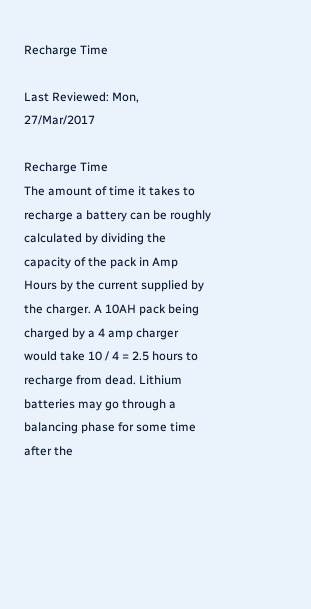Recharge Time

Last Reviewed: Mon, 27/Mar/2017

Recharge Time
The amount of time it takes to recharge a battery can be roughly calculated by dividing the capacity of the pack in Amp Hours by the current supplied by the charger. A 10AH pack being charged by a 4 amp charger would take 10 / 4 = 2.5 hours to recharge from dead. Lithium batteries may go through a balancing phase for some time after the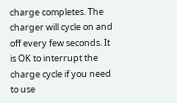charge completes. The charger will cycle on and off every few seconds. It is OK to interrupt the charge cycle if you need to use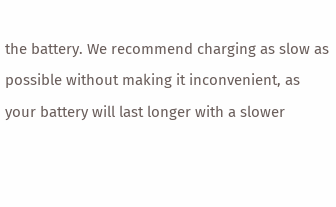the battery. We recommend charging as slow as possible without making it inconvenient, as your battery will last longer with a slower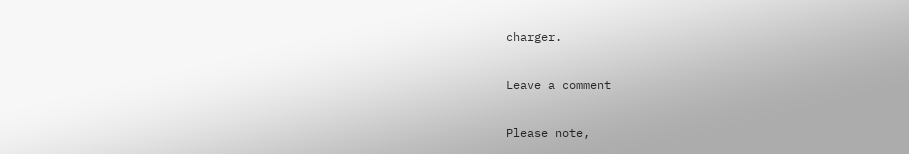charger.

Leave a comment

Please note,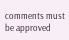comments must be approved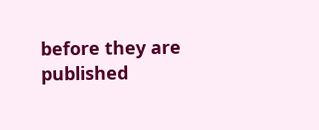before they are published